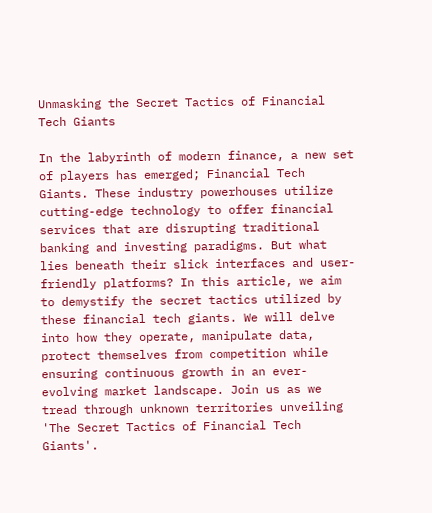Unmasking the Secret Tactics of Financial Tech Giants

In the labyrinth of modern finance, a new set of players has emerged; Financial Tech Giants. These industry powerhouses utilize cutting-edge technology to offer financial services that are disrupting traditional banking and investing paradigms. But what lies beneath their slick interfaces and user-friendly platforms? In this article, we aim to demystify the secret tactics utilized by these financial tech giants. We will delve into how they operate, manipulate data, protect themselves from competition while ensuring continuous growth in an ever-evolving market landscape. Join us as we tread through unknown territories unveiling 'The Secret Tactics of Financial Tech Giants'.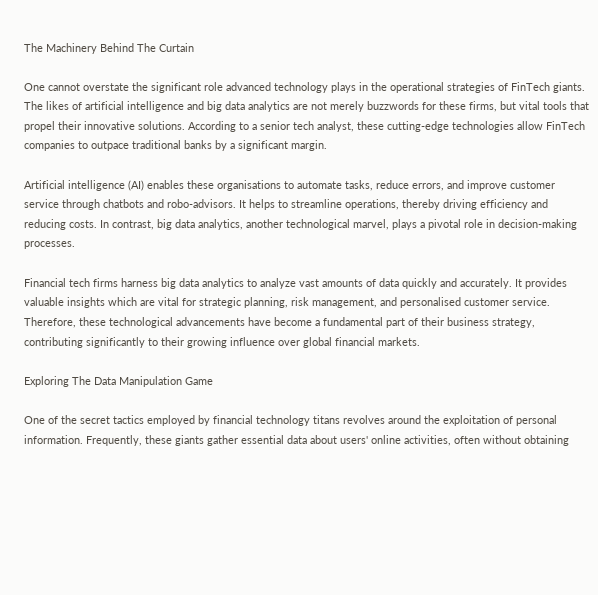The Machinery Behind The Curtain

One cannot overstate the significant role advanced technology plays in the operational strategies of FinTech giants. The likes of artificial intelligence and big data analytics are not merely buzzwords for these firms, but vital tools that propel their innovative solutions. According to a senior tech analyst, these cutting-edge technologies allow FinTech companies to outpace traditional banks by a significant margin.

Artificial intelligence (AI) enables these organisations to automate tasks, reduce errors, and improve customer service through chatbots and robo-advisors. It helps to streamline operations, thereby driving efficiency and reducing costs. In contrast, big data analytics, another technological marvel, plays a pivotal role in decision-making processes.

Financial tech firms harness big data analytics to analyze vast amounts of data quickly and accurately. It provides valuable insights which are vital for strategic planning, risk management, and personalised customer service. Therefore, these technological advancements have become a fundamental part of their business strategy, contributing significantly to their growing influence over global financial markets.

Exploring The Data Manipulation Game

One of the secret tactics employed by financial technology titans revolves around the exploitation of personal information. Frequently, these giants gather essential data about users' online activities, often without obtaining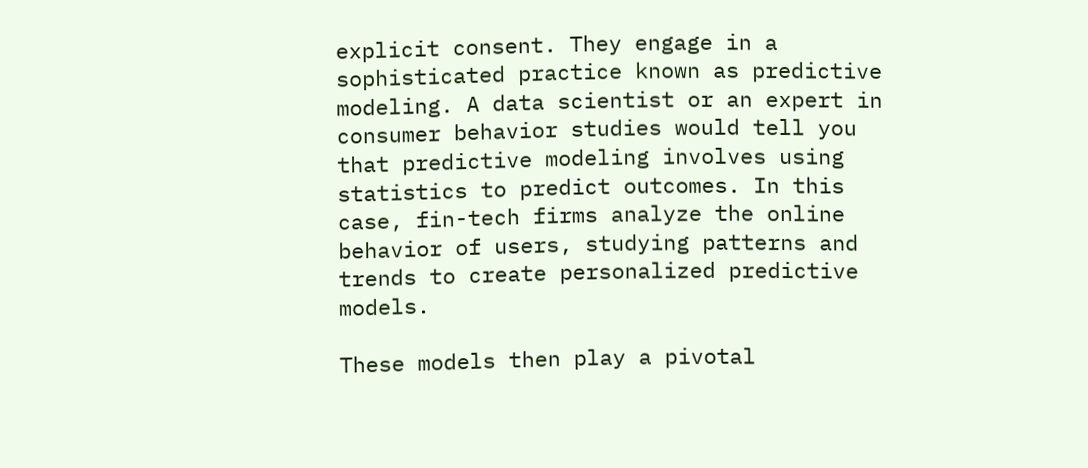explicit consent. They engage in a sophisticated practice known as predictive modeling. A data scientist or an expert in consumer behavior studies would tell you that predictive modeling involves using statistics to predict outcomes. In this case, fin-tech firms analyze the online behavior of users, studying patterns and trends to create personalized predictive models.

These models then play a pivotal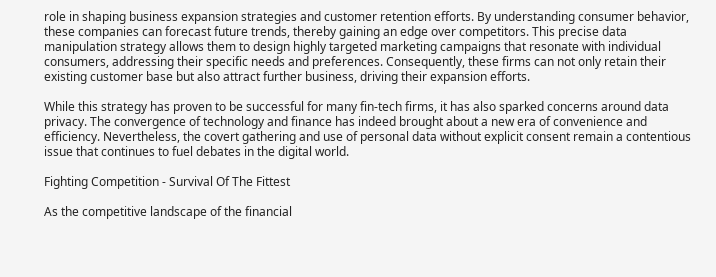role in shaping business expansion strategies and customer retention efforts. By understanding consumer behavior, these companies can forecast future trends, thereby gaining an edge over competitors. This precise data manipulation strategy allows them to design highly targeted marketing campaigns that resonate with individual consumers, addressing their specific needs and preferences. Consequently, these firms can not only retain their existing customer base but also attract further business, driving their expansion efforts.

While this strategy has proven to be successful for many fin-tech firms, it has also sparked concerns around data privacy. The convergence of technology and finance has indeed brought about a new era of convenience and efficiency. Nevertheless, the covert gathering and use of personal data without explicit consent remain a contentious issue that continues to fuel debates in the digital world.

Fighting Competition - Survival Of The Fittest

As the competitive landscape of the financial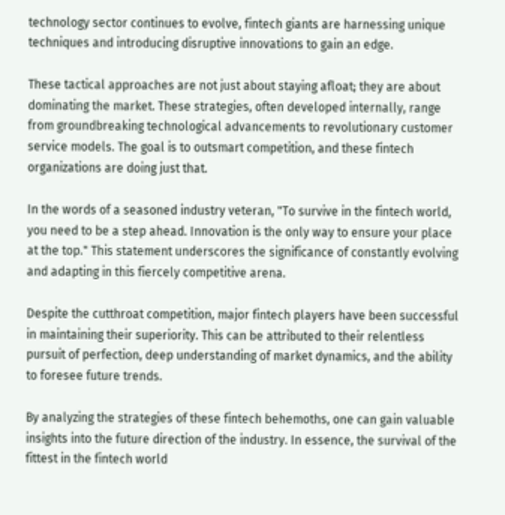technology sector continues to evolve, fintech giants are harnessing unique techniques and introducing disruptive innovations to gain an edge.

These tactical approaches are not just about staying afloat; they are about dominating the market. These strategies, often developed internally, range from groundbreaking technological advancements to revolutionary customer service models. The goal is to outsmart competition, and these fintech organizations are doing just that.

In the words of a seasoned industry veteran, "To survive in the fintech world, you need to be a step ahead. Innovation is the only way to ensure your place at the top." This statement underscores the significance of constantly evolving and adapting in this fiercely competitive arena.

Despite the cutthroat competition, major fintech players have been successful in maintaining their superiority. This can be attributed to their relentless pursuit of perfection, deep understanding of market dynamics, and the ability to foresee future trends.

By analyzing the strategies of these fintech behemoths, one can gain valuable insights into the future direction of the industry. In essence, the survival of the fittest in the fintech world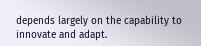depends largely on the capability to innovate and adapt.